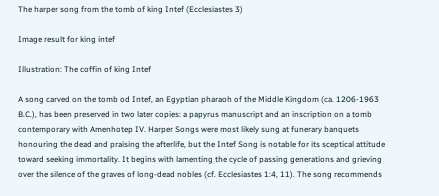The harper song from the tomb of king Intef (Ecclesiastes 3)

Image result for king intef

Illustration: The coffin of king Intef

A song carved on the tomb od Intef, an Egyptian pharaoh of the Middle Kingdom (ca. 1206-1963 B.C.), has been preserved in two later copies: a papyrus manuscript and an inscription on a tomb contemporary with Amenhotep IV. Harper Songs were most likely sung at funerary banquets honouring the dead and praising the afterlife, but the Intef Song is notable for its sceptical attitude toward seeking immortality. It begins with lamenting the cycle of passing generations and grieving over the silence of the graves of long-dead nobles (cf. Ecclesiastes 1:4, 11). The song recommends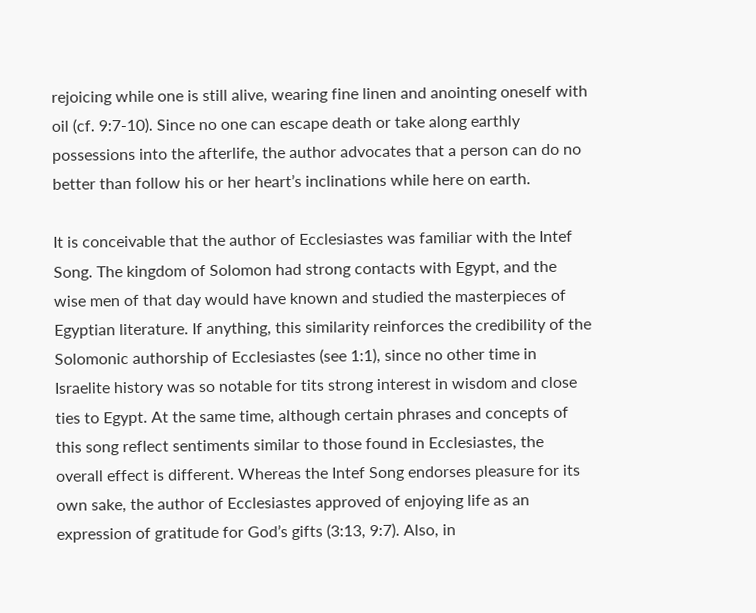rejoicing while one is still alive, wearing fine linen and anointing oneself with oil (cf. 9:7-10). Since no one can escape death or take along earthly possessions into the afterlife, the author advocates that a person can do no better than follow his or her heart’s inclinations while here on earth.

It is conceivable that the author of Ecclesiastes was familiar with the Intef Song. The kingdom of Solomon had strong contacts with Egypt, and the wise men of that day would have known and studied the masterpieces of Egyptian literature. If anything, this similarity reinforces the credibility of the Solomonic authorship of Ecclesiastes (see 1:1), since no other time in Israelite history was so notable for tits strong interest in wisdom and close ties to Egypt. At the same time, although certain phrases and concepts of this song reflect sentiments similar to those found in Ecclesiastes, the overall effect is different. Whereas the Intef Song endorses pleasure for its own sake, the author of Ecclesiastes approved of enjoying life as an expression of gratitude for God’s gifts (3:13, 9:7). Also, in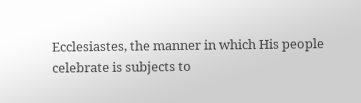Ecclesiastes, the manner in which His people celebrate is subjects to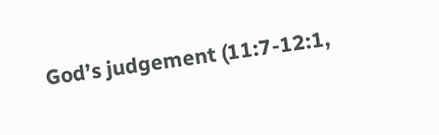God’s judgement (11:7-12:1,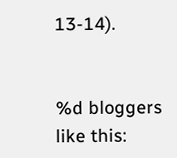13-14).


%d bloggers like this: